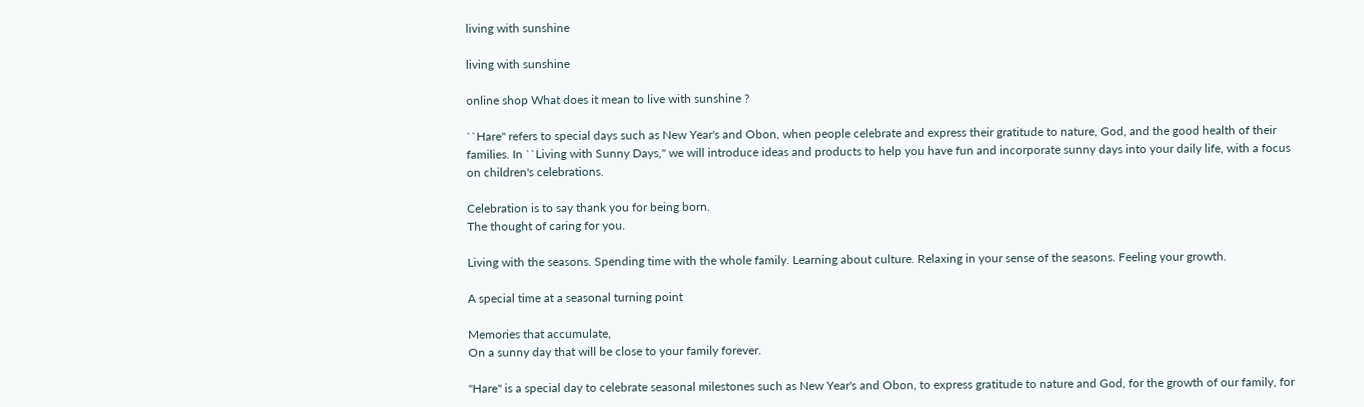living with sunshine

living with sunshine

online shop What does it mean to live with sunshine ?

``Hare'' refers to special days such as New Year's and Obon, when people celebrate and express their gratitude to nature, God, and the good health of their families. In ``Living with Sunny Days,'' we will introduce ideas and products to help you have fun and incorporate sunny days into your daily life, with a focus on children's celebrations.

Celebration is to say thank you for being born.
The thought of caring for you.

Living with the seasons. Spending time with the whole family. Learning about culture. Relaxing in your sense of the seasons. Feeling your growth.

A special time at a seasonal turning point

Memories that accumulate,
On a sunny day that will be close to your family forever.

"Hare" is a special day to celebrate seasonal milestones such as New Year's and Obon, to express gratitude to nature and God, for the growth of our family, for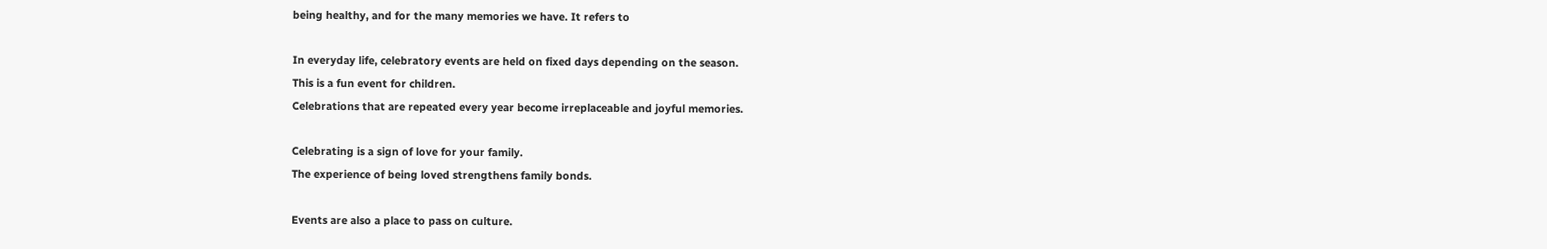being healthy, and for the many memories we have. It refers to

In everyday life, celebratory events are held on fixed days depending on the season.
This is a fun event for children.
Celebrations that are repeated every year become irreplaceable and joyful memories.

Celebrating is a sign of love for your family.
The experience of being loved strengthens family bonds.

Events are also a place to pass on culture.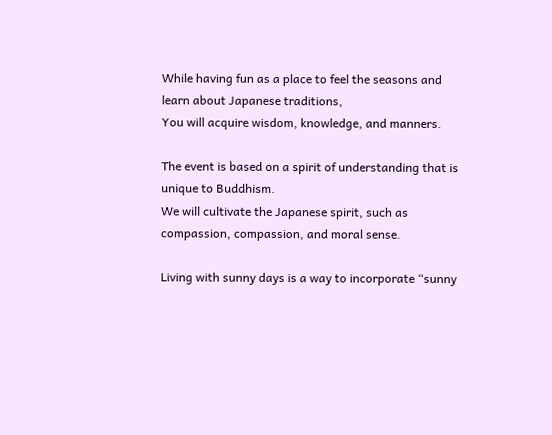While having fun as a place to feel the seasons and learn about Japanese traditions,
You will acquire wisdom, knowledge, and manners.

The event is based on a spirit of understanding that is unique to Buddhism.
We will cultivate the Japanese spirit, such as compassion, compassion, and moral sense.

Living with sunny days is a way to incorporate “sunny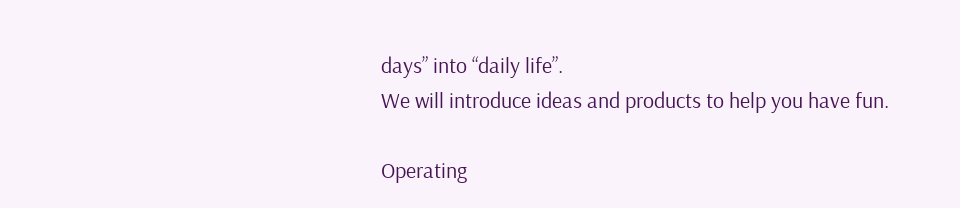days” into “daily life”.
We will introduce ideas and products to help you have fun.

Operating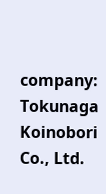company: Tokunaga Koinobori Co., Ltd.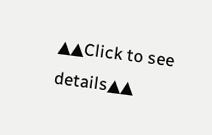▲▲Click to see details▲▲